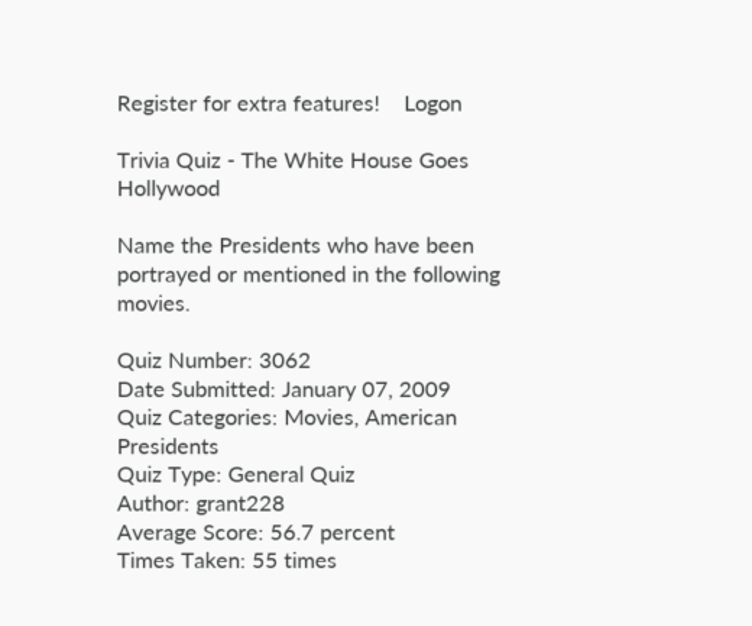Register for extra features!    Logon

Trivia Quiz - The White House Goes Hollywood

Name the Presidents who have been portrayed or mentioned in the following movies.

Quiz Number: 3062
Date Submitted: January 07, 2009
Quiz Categories: Movies, American Presidents
Quiz Type: General Quiz
Author: grant228
Average Score: 56.7 percent
Times Taken: 55 times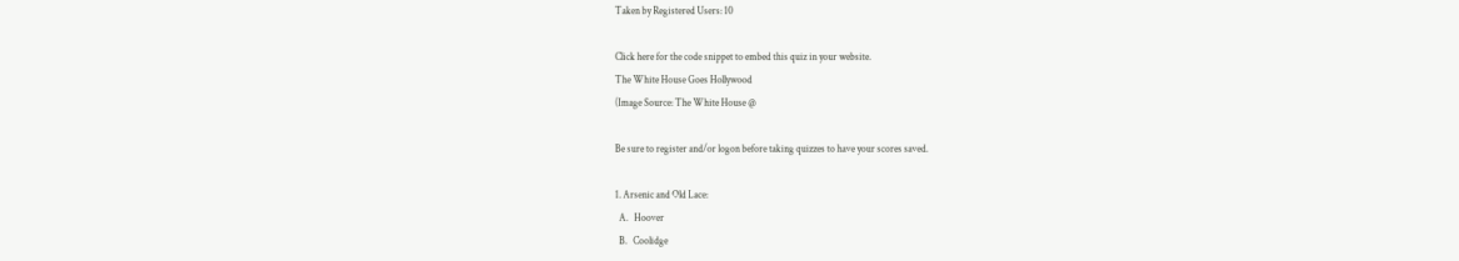Taken by Registered Users: 10

Click here for the code snippet to embed this quiz in your website.
The White House Goes Hollywood
(Image Source: The White House @

Be sure to register and/or logon before taking quizzes to have your scores saved.

1. Arsenic and Old Lace:
  A.   Hoover
  B.   Coolidge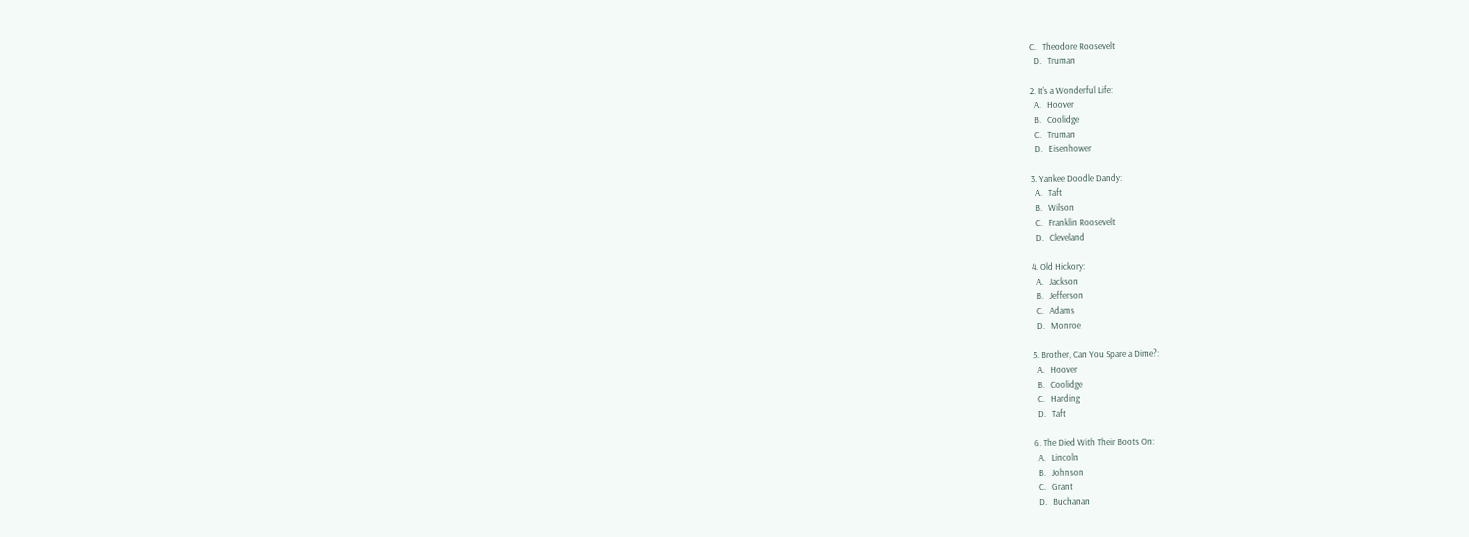C.   Theodore Roosevelt
  D.   Truman

2. It's a Wonderful Life:
  A.   Hoover
  B.   Coolidge
  C.   Truman
  D.   Eisenhower

3. Yankee Doodle Dandy:
  A.   Taft
  B.   Wilson
  C.   Franklin Roosevelt
  D.   Cleveland

4. Old Hickory:
  A.   Jackson
  B.   Jefferson
  C.   Adams
  D.   Monroe

5. Brother, Can You Spare a Dime?:
  A.   Hoover
  B.   Coolidge
  C.   Harding
  D.   Taft

6. The Died With Their Boots On:
  A.   Lincoln
  B.   Johnson
  C.   Grant
  D.   Buchanan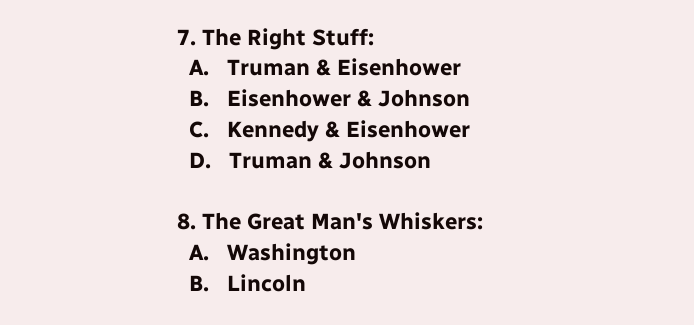7. The Right Stuff:
  A.   Truman & Eisenhower
  B.   Eisenhower & Johnson
  C.   Kennedy & Eisenhower
  D.   Truman & Johnson

8. The Great Man's Whiskers:
  A.   Washington
  B.   Lincoln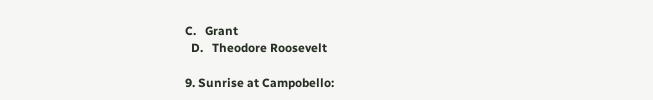C.   Grant
  D.   Theodore Roosevelt

9. Sunrise at Campobello: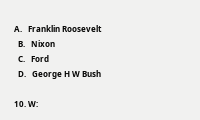A.   Franklin Roosevelt
  B.   Nixon
  C.   Ford
  D.   George H W Bush

10. W: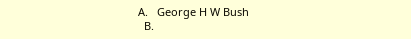A.   George H W Bush
  B.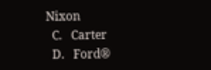Nixon
  C.   Carter
  D.   Ford®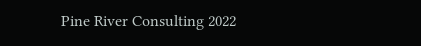Pine River Consulting 2022